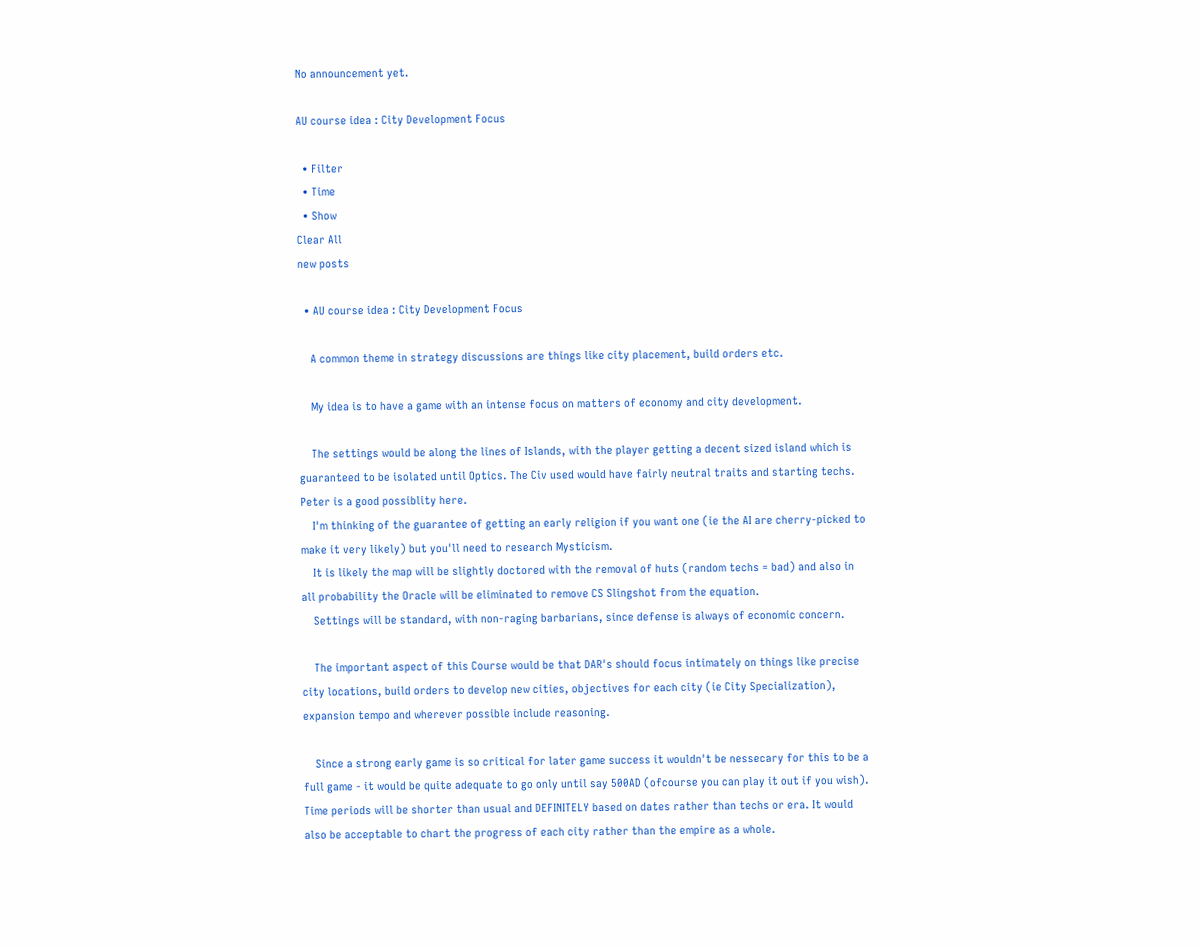No announcement yet.

AU course idea : City Development Focus

  • Filter
  • Time
  • Show
Clear All
new posts

  • AU course idea : City Development Focus

    A common theme in strategy discussions are things like city placement, build orders etc.

    My idea is to have a game with an intense focus on matters of economy and city development.

    The settings would be along the lines of Islands, with the player getting a decent sized island which is guaranteed to be isolated until Optics. The Civ used would have fairly neutral traits and starting techs. Peter is a good possiblity here.
    I'm thinking of the guarantee of getting an early religion if you want one (ie the AI are cherry-picked to make it very likely) but you'll need to research Mysticism.
    It is likely the map will be slightly doctored with the removal of huts (random techs = bad) and also in all probability the Oracle will be eliminated to remove CS Slingshot from the equation.
    Settings will be standard, with non-raging barbarians, since defense is always of economic concern.

    The important aspect of this Course would be that DAR's should focus intimately on things like precise city locations, build orders to develop new cities, objectives for each city (ie City Specialization), expansion tempo and wherever possible include reasoning.

    Since a strong early game is so critical for later game success it wouldn't be nessecary for this to be a full game - it would be quite adequate to go only until say 500AD (ofcourse you can play it out if you wish). Time periods will be shorter than usual and DEFINITELY based on dates rather than techs or era. It would also be acceptable to chart the progress of each city rather than the empire as a whole.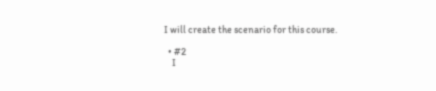I will create the scenario for this course.

  • #2
    I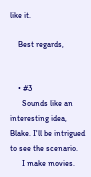like it.

    Best regards,


    • #3
      Sounds like an interesting idea, Blake. I'll be intrigued to see the scenario.
      I make movies.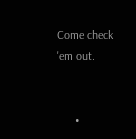Come check 'em out.


      •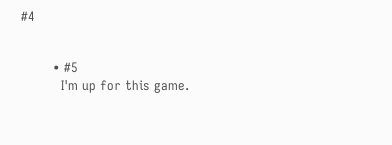#4


        • #5
          I'm up for this game.